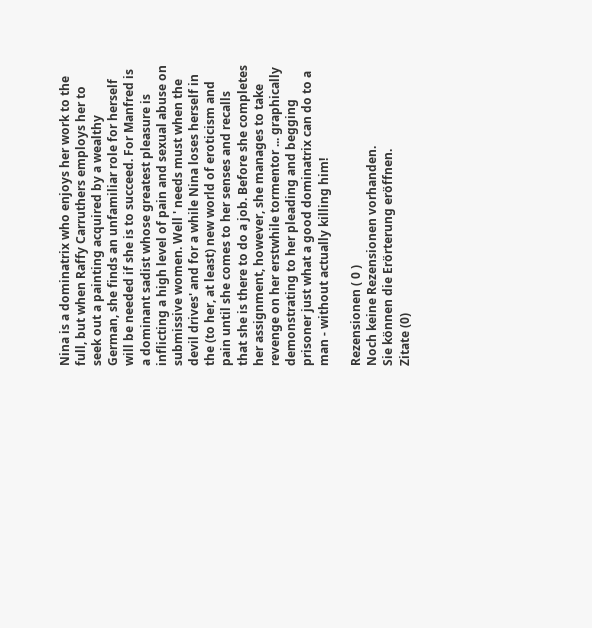Nina is a dominatrix who enjoys her work to the full, but when Raffy Carruthers employs her to seek out a painting acquired by a wealthy German, she finds an unfamiliar role for herself will be needed if she is to succeed. For Manfred is a dominant sadist whose greatest pleasure is inflicting a high level of pain and sexual abuse on submissive women. Well ' needs must when the devil drives' and for a while Nina loses herself in the (to her, at least) new world of eroticism and pain until she comes to her senses and recalls that she is there to do a job. Before she completes her assignment, however, she manages to take revenge on her erstwhile tormentor ... graphically demonstrating to her pleading and begging prisoner just what a good dominatrix can do to a man - without actually killing him!

Rezensionen ( 0 )
Noch keine Rezensionen vorhanden.
Sie können die Erörterung eröffnen.
Zitate (0)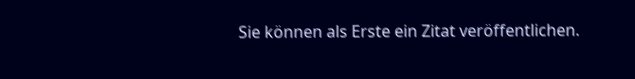Sie können als Erste ein Zitat veröffentlichen.